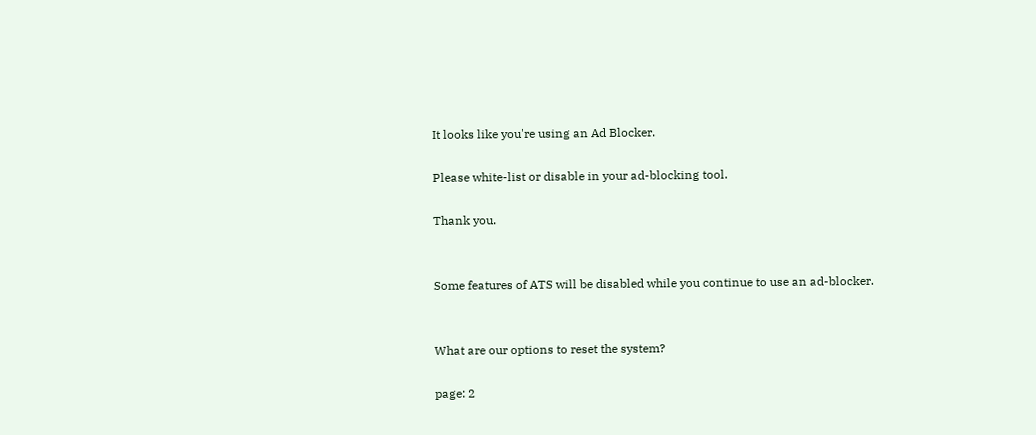It looks like you're using an Ad Blocker.

Please white-list or disable in your ad-blocking tool.

Thank you.


Some features of ATS will be disabled while you continue to use an ad-blocker.


What are our options to reset the system?

page: 2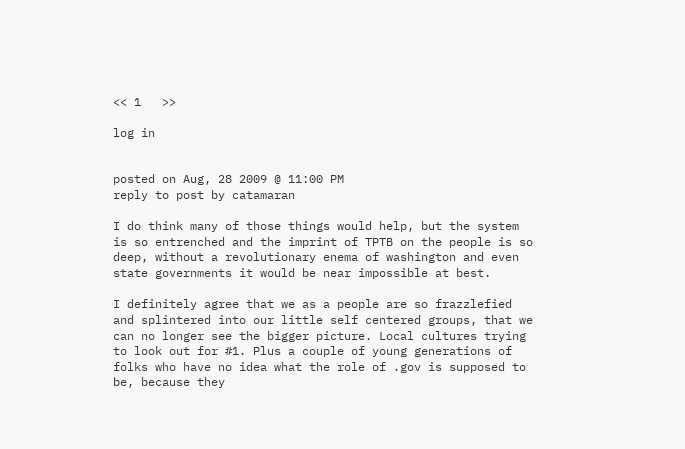<< 1   >>

log in


posted on Aug, 28 2009 @ 11:00 PM
reply to post by catamaran

I do think many of those things would help, but the system is so entrenched and the imprint of TPTB on the people is so deep, without a revolutionary enema of washington and even state governments it would be near impossible at best.

I definitely agree that we as a people are so frazzlefied and splintered into our little self centered groups, that we can no longer see the bigger picture. Local cultures trying to look out for #1. Plus a couple of young generations of folks who have no idea what the role of .gov is supposed to be, because they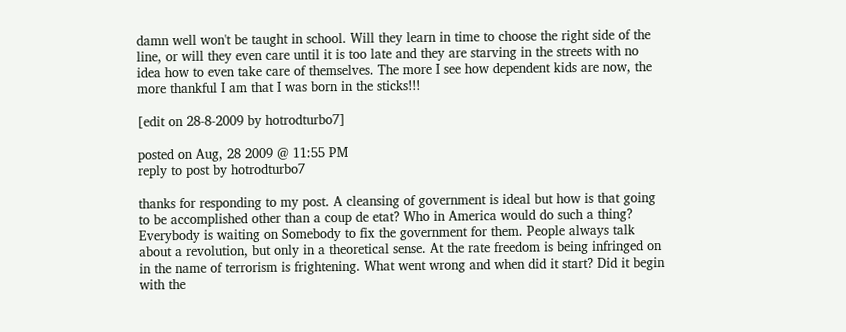damn well won't be taught in school. Will they learn in time to choose the right side of the line, or will they even care until it is too late and they are starving in the streets with no idea how to even take care of themselves. The more I see how dependent kids are now, the more thankful I am that I was born in the sticks!!!

[edit on 28-8-2009 by hotrodturbo7]

posted on Aug, 28 2009 @ 11:55 PM
reply to post by hotrodturbo7

thanks for responding to my post. A cleansing of government is ideal but how is that going to be accomplished other than a coup de etat? Who in America would do such a thing? Everybody is waiting on Somebody to fix the government for them. People always talk about a revolution, but only in a theoretical sense. At the rate freedom is being infringed on in the name of terrorism is frightening. What went wrong and when did it start? Did it begin with the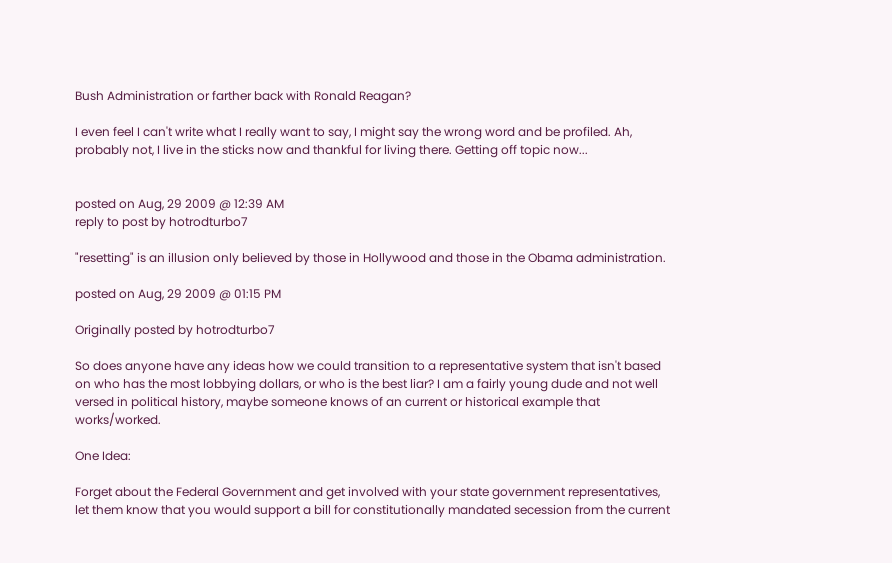Bush Administration or farther back with Ronald Reagan?

I even feel I can't write what I really want to say, I might say the wrong word and be profiled. Ah, probably not, I live in the sticks now and thankful for living there. Getting off topic now...


posted on Aug, 29 2009 @ 12:39 AM
reply to post by hotrodturbo7

"resetting" is an illusion only believed by those in Hollywood and those in the Obama administration.

posted on Aug, 29 2009 @ 01:15 PM

Originally posted by hotrodturbo7

So does anyone have any ideas how we could transition to a representative system that isn't based on who has the most lobbying dollars, or who is the best liar? I am a fairly young dude and not well versed in political history, maybe someone knows of an current or historical example that works/worked.

One Idea:

Forget about the Federal Government and get involved with your state government representatives, let them know that you would support a bill for constitutionally mandated secession from the current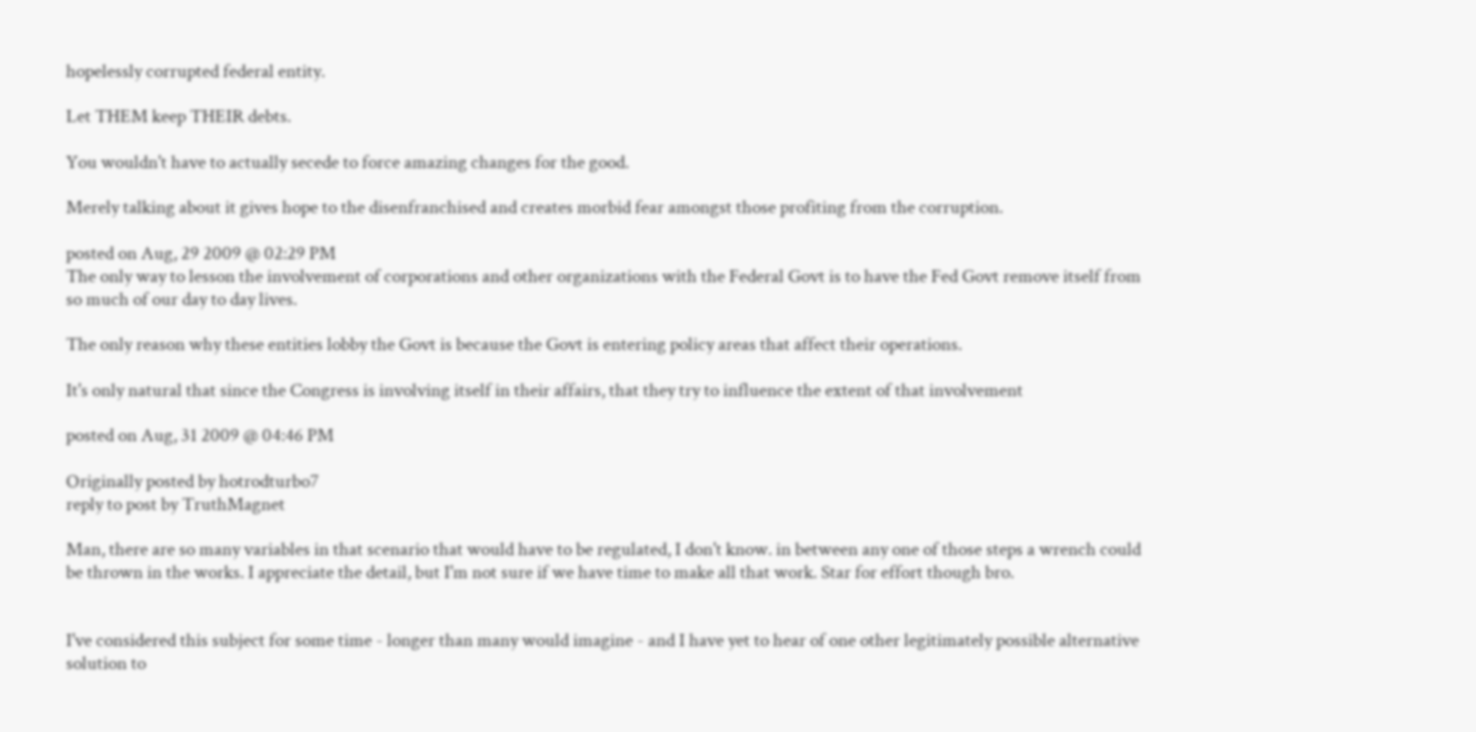hopelessly corrupted federal entity.

Let THEM keep THEIR debts.

You wouldn't have to actually secede to force amazing changes for the good.

Merely talking about it gives hope to the disenfranchised and creates morbid fear amongst those profiting from the corruption.

posted on Aug, 29 2009 @ 02:29 PM
The only way to lesson the involvement of corporations and other organizations with the Federal Govt is to have the Fed Govt remove itself from so much of our day to day lives.

The only reason why these entities lobby the Govt is because the Govt is entering policy areas that affect their operations.

It's only natural that since the Congress is involving itself in their affairs, that they try to influence the extent of that involvement

posted on Aug, 31 2009 @ 04:46 PM

Originally posted by hotrodturbo7
reply to post by TruthMagnet

Man, there are so many variables in that scenario that would have to be regulated, I don't know. in between any one of those steps a wrench could be thrown in the works. I appreciate the detail, but I'm not sure if we have time to make all that work. Star for effort though bro.


I've considered this subject for some time - longer than many would imagine - and I have yet to hear of one other legitimately possible alternative solution to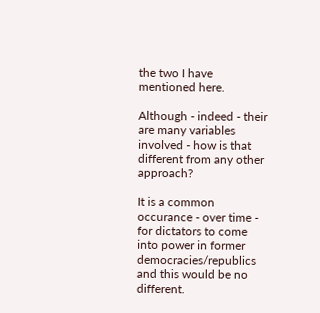the two I have mentioned here.

Although - indeed - their are many variables involved - how is that different from any other approach?

It is a common occurance - over time - for dictators to come into power in former democracies/republics and this would be no different.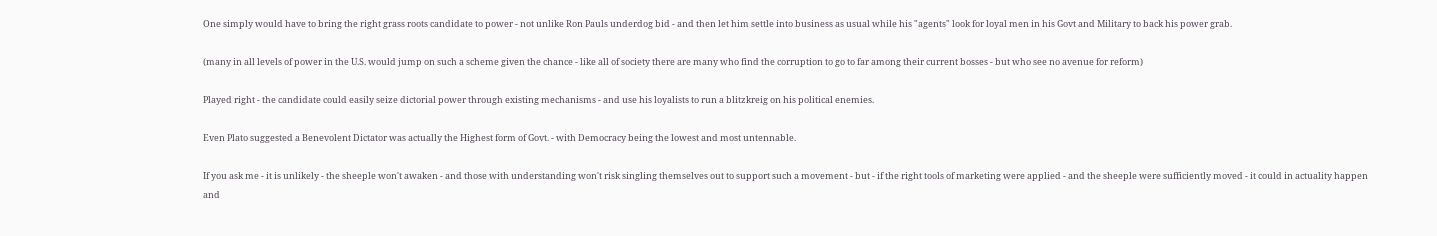One simply would have to bring the right grass roots candidate to power - not unlike Ron Pauls underdog bid - and then let him settle into business as usual while his "agents" look for loyal men in his Govt and Military to back his power grab.

(many in all levels of power in the U.S. would jump on such a scheme given the chance - like all of society there are many who find the corruption to go to far among their current bosses - but who see no avenue for reform)

Played right - the candidate could easily seize dictorial power through existing mechanisms - and use his loyalists to run a blitzkreig on his political enemies.

Even Plato suggested a Benevolent Dictator was actually the Highest form of Govt. - with Democracy being the lowest and most untennable.

If you ask me - it is unlikely - the sheeple won't awaken - and those with understanding won't risk singling themselves out to support such a movement - but - if the right tools of marketing were applied - and the sheeple were sufficiently moved - it could in actuality happen and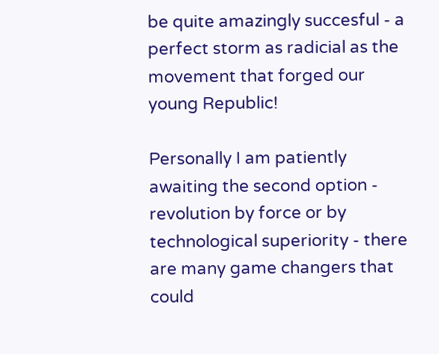be quite amazingly succesful - a perfect storm as radicial as the movement that forged our young Republic!

Personally I am patiently awaiting the second option - revolution by force or by technological superiority - there are many game changers that could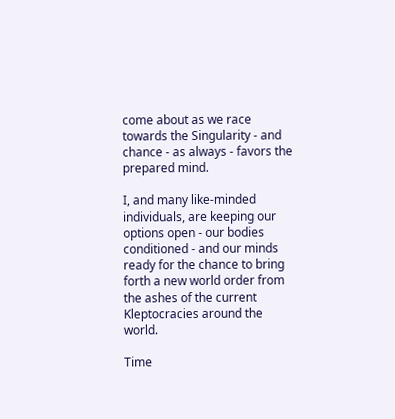come about as we race towards the Singularity - and chance - as always - favors the prepared mind.

I, and many like-minded individuals, are keeping our options open - our bodies conditioned - and our minds ready for the chance to bring forth a new world order from the ashes of the current Kleptocracies around the world.

Time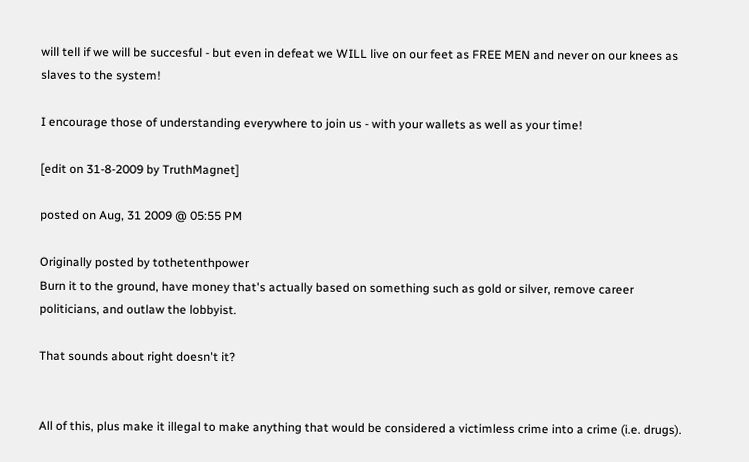will tell if we will be succesful - but even in defeat we WILL live on our feet as FREE MEN and never on our knees as slaves to the system!

I encourage those of understanding everywhere to join us - with your wallets as well as your time!

[edit on 31-8-2009 by TruthMagnet]

posted on Aug, 31 2009 @ 05:55 PM

Originally posted by tothetenthpower
Burn it to the ground, have money that's actually based on something such as gold or silver, remove career politicians, and outlaw the lobbyist.

That sounds about right doesn't it?


All of this, plus make it illegal to make anything that would be considered a victimless crime into a crime (i.e. drugs).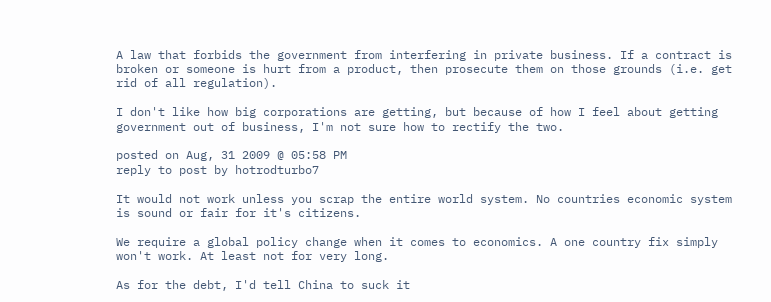A law that forbids the government from interfering in private business. If a contract is broken or someone is hurt from a product, then prosecute them on those grounds (i.e. get rid of all regulation).

I don't like how big corporations are getting, but because of how I feel about getting government out of business, I'm not sure how to rectify the two.

posted on Aug, 31 2009 @ 05:58 PM
reply to post by hotrodturbo7

It would not work unless you scrap the entire world system. No countries economic system is sound or fair for it's citizens.

We require a global policy change when it comes to economics. A one country fix simply won't work. At least not for very long.

As for the debt, I'd tell China to suck it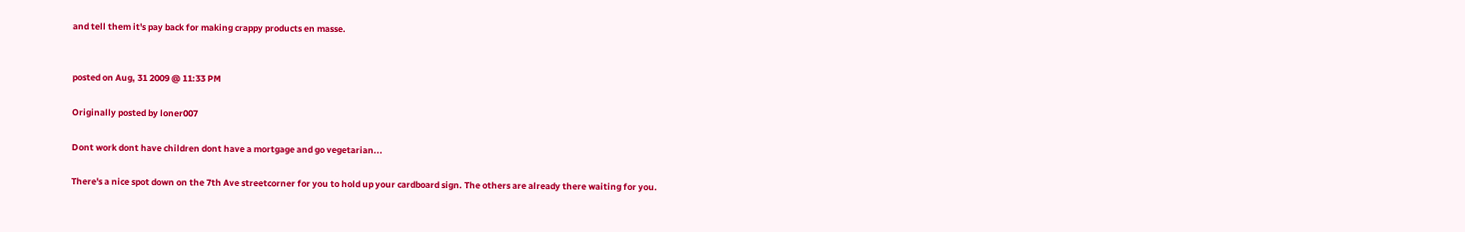and tell them it's pay back for making crappy products en masse.


posted on Aug, 31 2009 @ 11:33 PM

Originally posted by loner007

Dont work dont have children dont have a mortgage and go vegetarian...

There's a nice spot down on the 7th Ave streetcorner for you to hold up your cardboard sign. The others are already there waiting for you.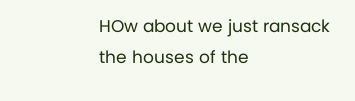HOw about we just ransack the houses of the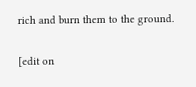rich and burn them to the ground.

[edit on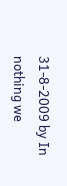31-8-2009 by In nothing we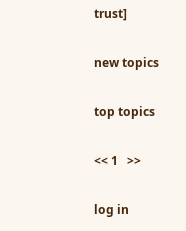trust]

new topics

top topics

<< 1   >>

log in